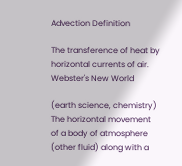Advection Definition

The transference of heat by horizontal currents of air.
Webster's New World

(earth science, chemistry) The horizontal movement of a body of atmosphere (other fluid) along with a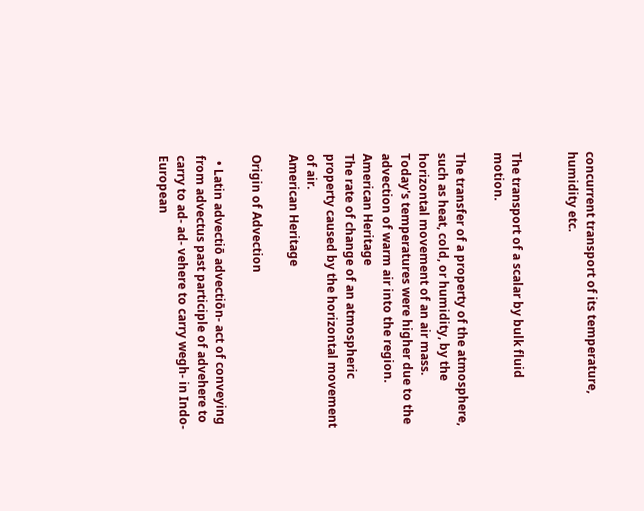concurrent transport of its temperature, humidity etc.


The transport of a scalar by bulk fluid motion.

The transfer of a property of the atmosphere, such as heat, cold, or humidity, by the horizontal movement of an air mass.
Today's temperatures were higher due to the advection of warm air into the region.
American Heritage
The rate of change of an atmospheric property caused by the horizontal movement of air.
American Heritage

Origin of Advection

  • Latin advectiō advectiōn- act of conveying from advectus past participle of advehere to carry to ad- ad- vehere to carry wegh- in Indo-European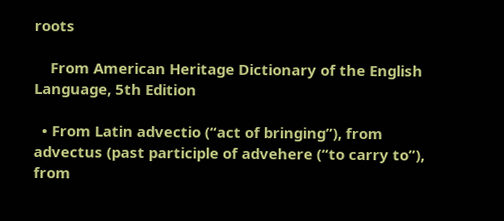roots

    From American Heritage Dictionary of the English Language, 5th Edition

  • From Latin advectio (“act of bringing”), from advectus (past participle of advehere (“to carry to”), from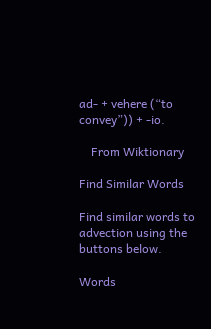ad- + vehere (“to convey”)) + -io.

    From Wiktionary

Find Similar Words

Find similar words to advection using the buttons below.

Words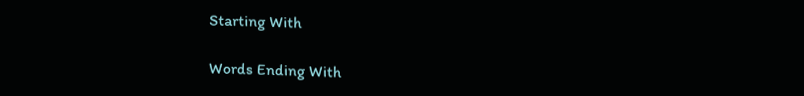Starting With

Words Ending With